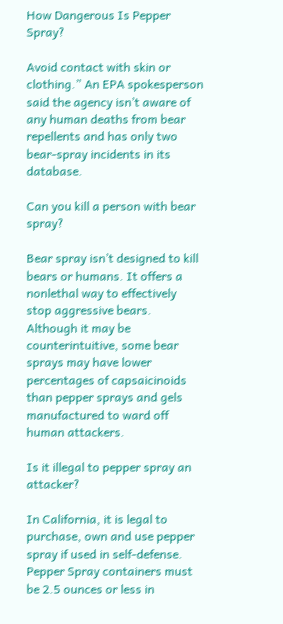How Dangerous Is Pepper Spray?

Avoid contact with skin or clothing.” An EPA spokesperson said the agency isn’t aware of any human deaths from bear repellents and has only two bear-spray incidents in its database.

Can you kill a person with bear spray?

Bear spray isn’t designed to kill bears or humans. It offers a nonlethal way to effectively stop aggressive bears. Although it may be counterintuitive, some bear sprays may have lower percentages of capsaicinoids than pepper sprays and gels manufactured to ward off human attackers.

Is it illegal to pepper spray an attacker?

In California, it is legal to purchase, own and use pepper spray if used in self-defense. Pepper Spray containers must be 2.5 ounces or less in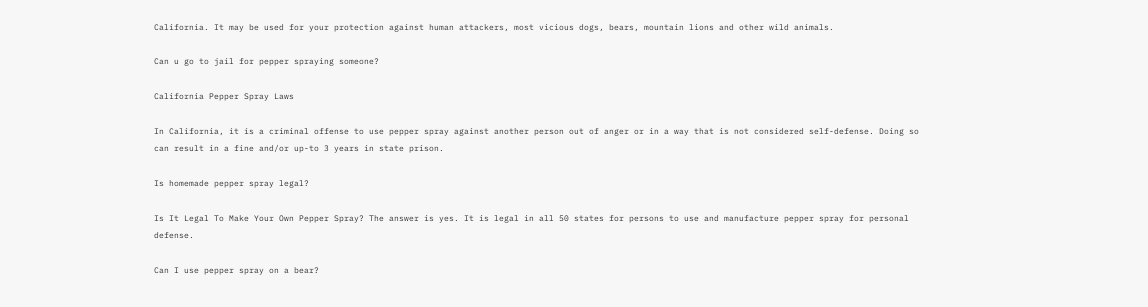California. It may be used for your protection against human attackers, most vicious dogs, bears, mountain lions and other wild animals.

Can u go to jail for pepper spraying someone?

California Pepper Spray Laws

In California, it is a criminal offense to use pepper spray against another person out of anger or in a way that is not considered self-defense. Doing so can result in a fine and/or up-to 3 years in state prison.

Is homemade pepper spray legal?

Is It Legal To Make Your Own Pepper Spray? The answer is yes. It is legal in all 50 states for persons to use and manufacture pepper spray for personal defense.

Can I use pepper spray on a bear?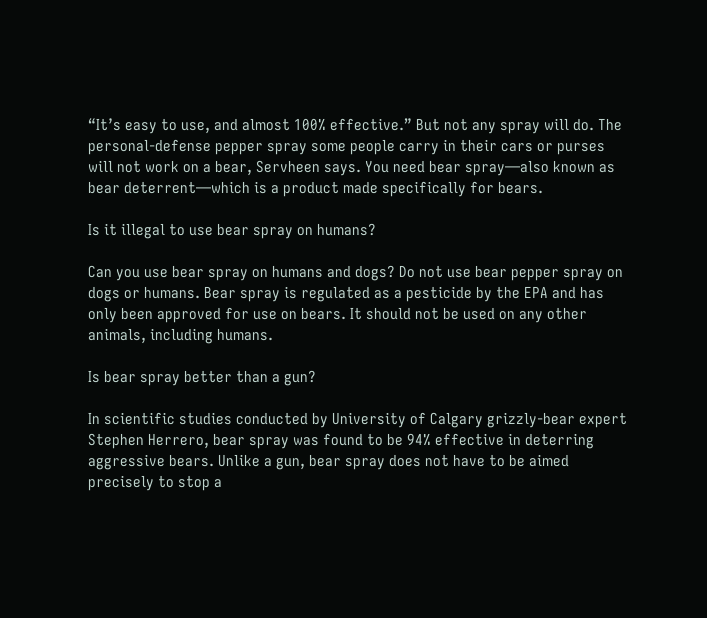“It’s easy to use, and almost 100% effective.” But not any spray will do. The personal-defense pepper spray some people carry in their cars or purses will not work on a bear, Servheen says. You need bear spray—also known as bear deterrent—which is a product made specifically for bears.

Is it illegal to use bear spray on humans?

Can you use bear spray on humans and dogs? Do not use bear pepper spray on dogs or humans. Bear spray is regulated as a pesticide by the EPA and has only been approved for use on bears. It should not be used on any other animals, including humans.

Is bear spray better than a gun?

In scientific studies conducted by University of Calgary grizzly-bear expert Stephen Herrero, bear spray was found to be 94% effective in deterring aggressive bears. Unlike a gun, bear spray does not have to be aimed precisely to stop a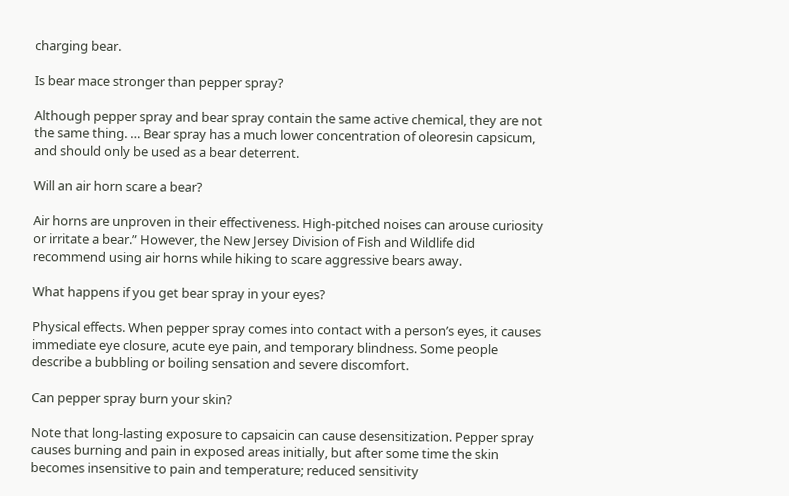charging bear.

Is bear mace stronger than pepper spray?

Although pepper spray and bear spray contain the same active chemical, they are not the same thing. … Bear spray has a much lower concentration of oleoresin capsicum, and should only be used as a bear deterrent.

Will an air horn scare a bear?

Air horns are unproven in their effectiveness. High-pitched noises can arouse curiosity or irritate a bear.” However, the New Jersey Division of Fish and Wildlife did recommend using air horns while hiking to scare aggressive bears away.

What happens if you get bear spray in your eyes?

Physical effects. When pepper spray comes into contact with a person’s eyes, it causes immediate eye closure, acute eye pain, and temporary blindness. Some people describe a bubbling or boiling sensation and severe discomfort.

Can pepper spray burn your skin?

Note that long-lasting exposure to capsaicin can cause desensitization. Pepper spray causes burning and pain in exposed areas initially, but after some time the skin becomes insensitive to pain and temperature; reduced sensitivity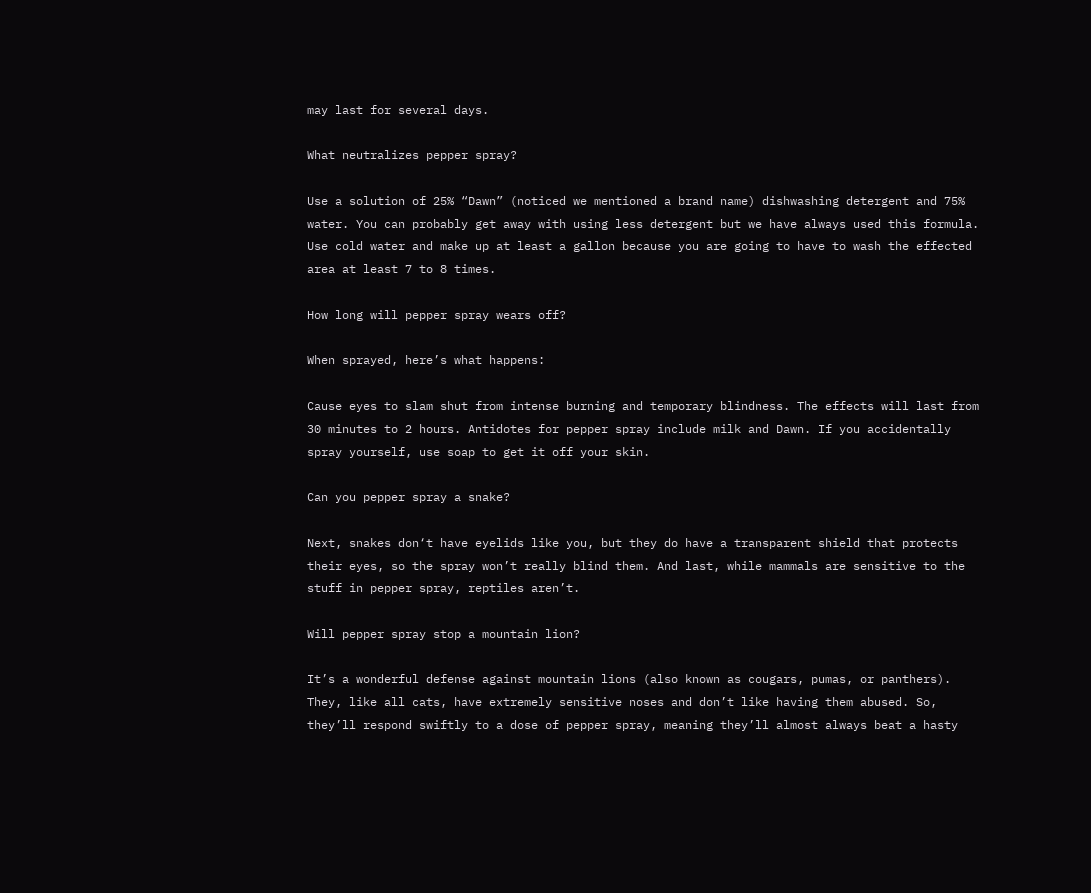may last for several days.

What neutralizes pepper spray?

Use a solution of 25% “Dawn” (noticed we mentioned a brand name) dishwashing detergent and 75% water. You can probably get away with using less detergent but we have always used this formula. Use cold water and make up at least a gallon because you are going to have to wash the effected area at least 7 to 8 times.

How long will pepper spray wears off?

When sprayed, here’s what happens:

Cause eyes to slam shut from intense burning and temporary blindness. The effects will last from 30 minutes to 2 hours. Antidotes for pepper spray include milk and Dawn. If you accidentally spray yourself, use soap to get it off your skin.

Can you pepper spray a snake?

Next, snakes don‘t have eyelids like you, but they do have a transparent shield that protects their eyes, so the spray won’t really blind them. And last, while mammals are sensitive to the stuff in pepper spray, reptiles aren’t.

Will pepper spray stop a mountain lion?

It’s a wonderful defense against mountain lions (also known as cougars, pumas, or panthers). They, like all cats, have extremely sensitive noses and don’t like having them abused. So, they’ll respond swiftly to a dose of pepper spray, meaning they’ll almost always beat a hasty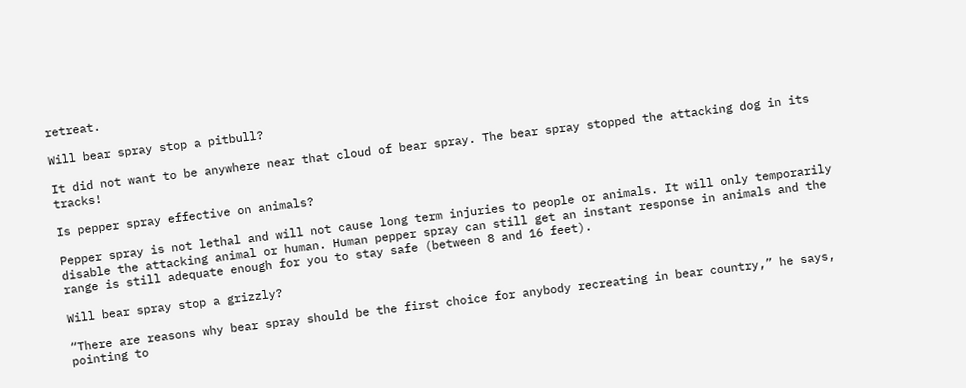retreat.

Will bear spray stop a pitbull?

It did not want to be anywhere near that cloud of bear spray. The bear spray stopped the attacking dog in its tracks!

Is pepper spray effective on animals?

Pepper spray is not lethal and will not cause long term injuries to people or animals. It will only temporarily disable the attacking animal or human. Human pepper spray can still get an instant response in animals and the range is still adequate enough for you to stay safe (between 8 and 16 feet).

Will bear spray stop a grizzly?

“There are reasons why bear spray should be the first choice for anybody recreating in bear country,” he says, pointing to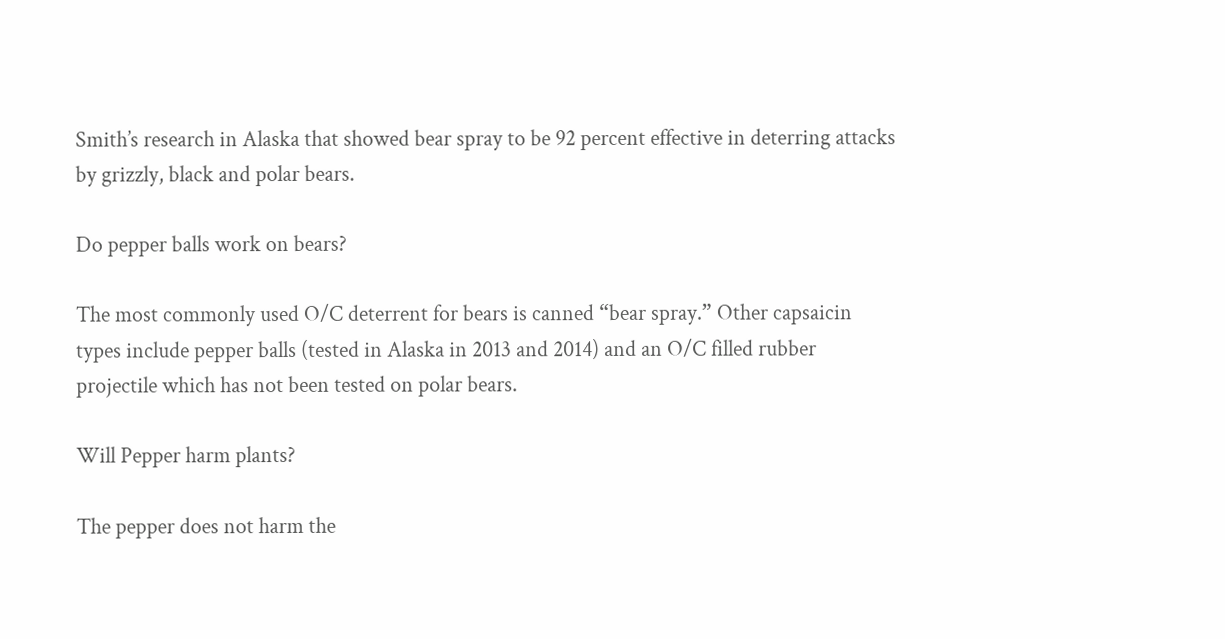Smith’s research in Alaska that showed bear spray to be 92 percent effective in deterring attacks by grizzly, black and polar bears.

Do pepper balls work on bears?

The most commonly used O/C deterrent for bears is canned “bear spray.” Other capsaicin types include pepper balls (tested in Alaska in 2013 and 2014) and an O/C filled rubber projectile which has not been tested on polar bears.

Will Pepper harm plants?

The pepper does not harm the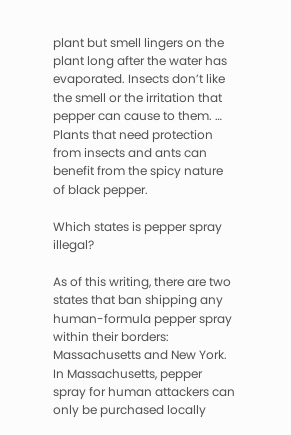plant but smell lingers on the plant long after the water has evaporated. Insects don’t like the smell or the irritation that pepper can cause to them. … Plants that need protection from insects and ants can benefit from the spicy nature of black pepper.

Which states is pepper spray illegal?

As of this writing, there are two states that ban shipping any human-formula pepper spray within their borders: Massachusetts and New York. In Massachusetts, pepper spray for human attackers can only be purchased locally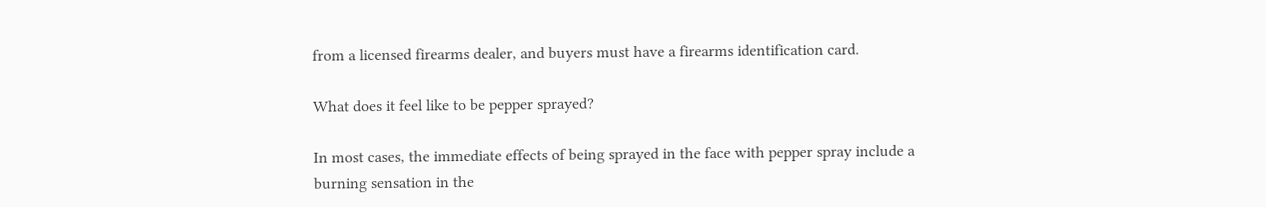from a licensed firearms dealer, and buyers must have a firearms identification card.

What does it feel like to be pepper sprayed?

In most cases, the immediate effects of being sprayed in the face with pepper spray include a burning sensation in the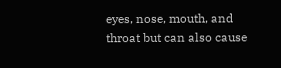eyes, nose, mouth, and throat but can also cause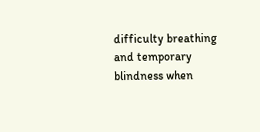difficulty breathing and temporary blindness when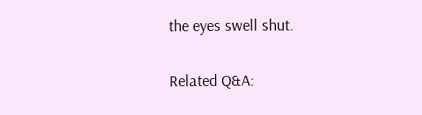the eyes swell shut.

Related Q&A: